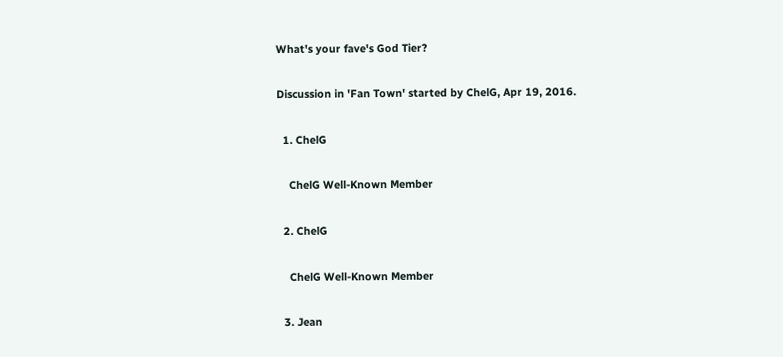What's your fave's God Tier?

Discussion in 'Fan Town' started by ChelG, Apr 19, 2016.

  1. ChelG

    ChelG Well-Known Member

  2. ChelG

    ChelG Well-Known Member

  3. Jean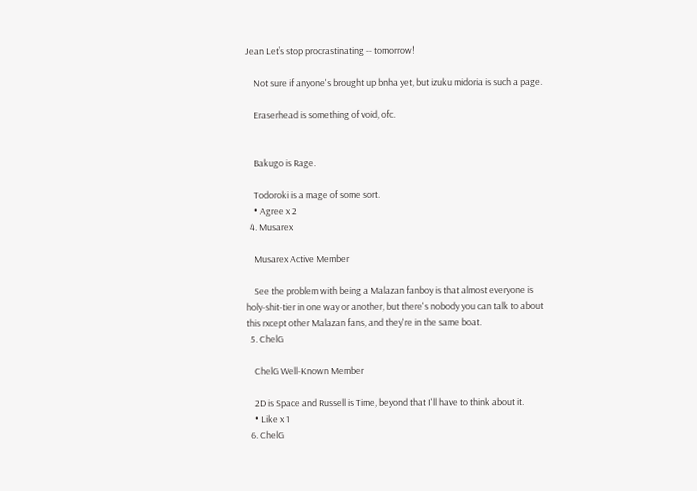Jean Let’s stop procrastinating -- tomorrow!

    Not sure if anyone's brought up bnha yet, but izuku midoria is such a page.

    Eraserhead is something of void, ofc.


    Bakugo is Rage.

    Todoroki is a mage of some sort.
    • Agree x 2
  4. Musarex

    Musarex Active Member

    See the problem with being a Malazan fanboy is that almost everyone is holy-shit-tier in one way or another, but there's nobody you can talk to about this rxcept other Malazan fans, and they're in the same boat.
  5. ChelG

    ChelG Well-Known Member

    2D is Space and Russell is Time, beyond that I'll have to think about it.
    • Like x 1
  6. ChelG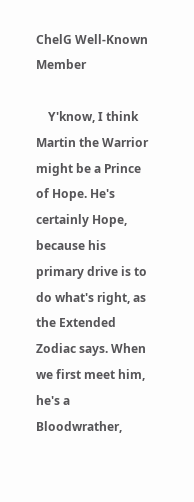ChelG Well-Known Member

    Y'know, I think Martin the Warrior might be a Prince of Hope. He's certainly Hope, because his primary drive is to do what's right, as the Extended Zodiac says. When we first meet him, he's a Bloodwrather,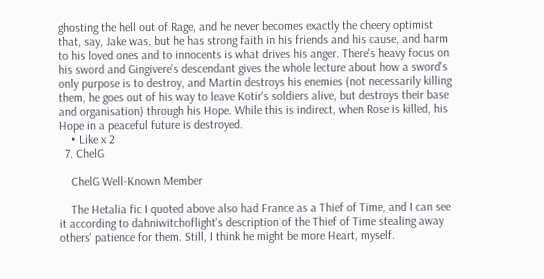ghosting the hell out of Rage, and he never becomes exactly the cheery optimist that, say, Jake was, but he has strong faith in his friends and his cause, and harm to his loved ones and to innocents is what drives his anger. There's heavy focus on his sword and Gingivere's descendant gives the whole lecture about how a sword's only purpose is to destroy, and Martin destroys his enemies (not necessarily killing them, he goes out of his way to leave Kotir's soldiers alive, but destroys their base and organisation) through his Hope. While this is indirect, when Rose is killed, his Hope in a peaceful future is destroyed.
    • Like x 2
  7. ChelG

    ChelG Well-Known Member

    The Hetalia fic I quoted above also had France as a Thief of Time, and I can see it according to dahniwitchoflight's description of the Thief of Time stealing away others' patience for them. Still, I think he might be more Heart, myself.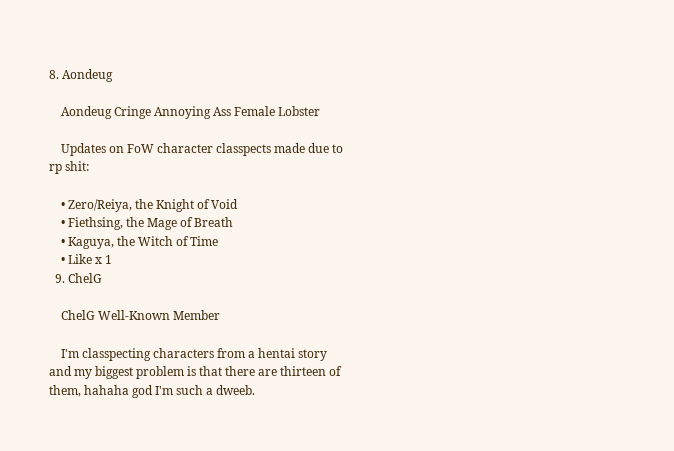8. Aondeug

    Aondeug Cringe Annoying Ass Female Lobster

    Updates on FoW character classpects made due to rp shit:

    • Zero/Reiya, the Knight of Void
    • Fiethsing, the Mage of Breath
    • Kaguya, the Witch of Time
    • Like x 1
  9. ChelG

    ChelG Well-Known Member

    I'm classpecting characters from a hentai story and my biggest problem is that there are thirteen of them, hahaha god I'm such a dweeb.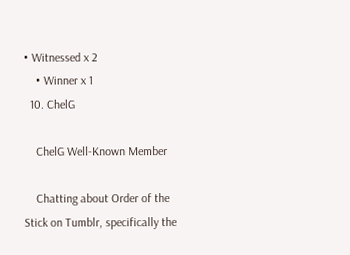• Witnessed x 2
    • Winner x 1
  10. ChelG

    ChelG Well-Known Member

    Chatting about Order of the Stick on Tumblr, specifically the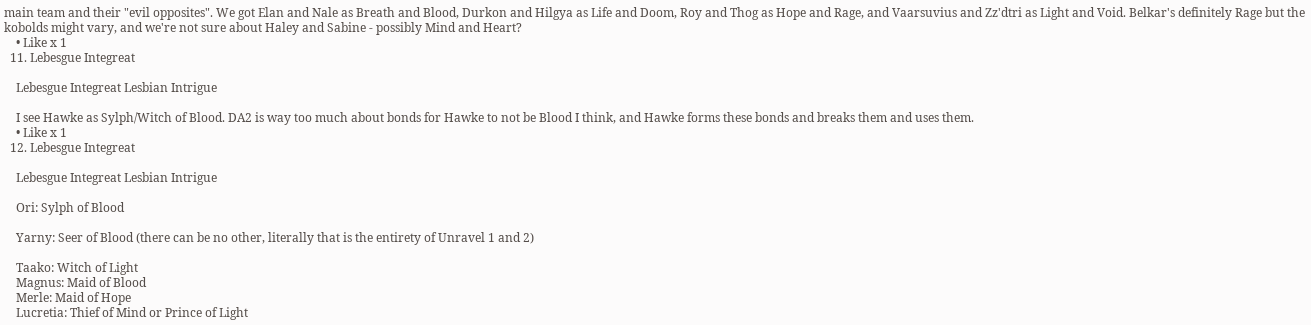main team and their "evil opposites". We got Elan and Nale as Breath and Blood, Durkon and Hilgya as Life and Doom, Roy and Thog as Hope and Rage, and Vaarsuvius and Zz'dtri as Light and Void. Belkar's definitely Rage but the kobolds might vary, and we're not sure about Haley and Sabine - possibly Mind and Heart?
    • Like x 1
  11. Lebesgue Integreat

    Lebesgue Integreat Lesbian Intrigue

    I see Hawke as Sylph/Witch of Blood. DA2 is way too much about bonds for Hawke to not be Blood I think, and Hawke forms these bonds and breaks them and uses them.
    • Like x 1
  12. Lebesgue Integreat

    Lebesgue Integreat Lesbian Intrigue

    Ori: Sylph of Blood

    Yarny: Seer of Blood (there can be no other, literally that is the entirety of Unravel 1 and 2)

    Taako: Witch of Light
    Magnus: Maid of Blood
    Merle: Maid of Hope
    Lucretia: Thief of Mind or Prince of Light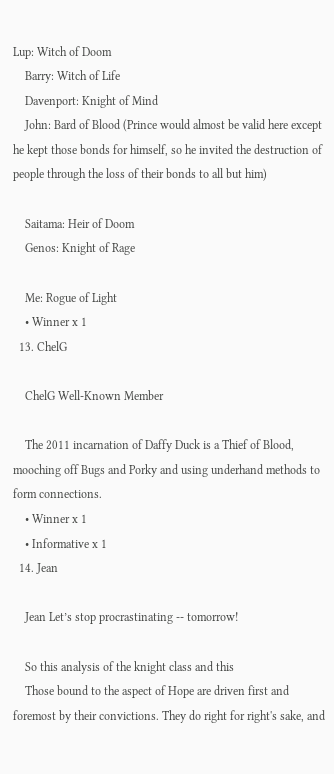Lup: Witch of Doom
    Barry: Witch of Life
    Davenport: Knight of Mind
    John: Bard of Blood (Prince would almost be valid here except he kept those bonds for himself, so he invited the destruction of people through the loss of their bonds to all but him)

    Saitama: Heir of Doom
    Genos: Knight of Rage

    Me: Rogue of Light
    • Winner x 1
  13. ChelG

    ChelG Well-Known Member

    The 2011 incarnation of Daffy Duck is a Thief of Blood, mooching off Bugs and Porky and using underhand methods to form connections.
    • Winner x 1
    • Informative x 1
  14. Jean

    Jean Let’s stop procrastinating -- tomorrow!

    So this analysis of the knight class and this
    Those bound to the aspect of Hope are driven first and foremost by their convictions. They do right for right's sake, and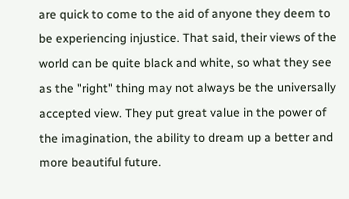are quick to come to the aid of anyone they deem to be experiencing injustice. That said, their views of the world can be quite black and white, so what they see as the "right" thing may not always be the universally accepted view. They put great value in the power of the imagination, the ability to dream up a better and more beautiful future.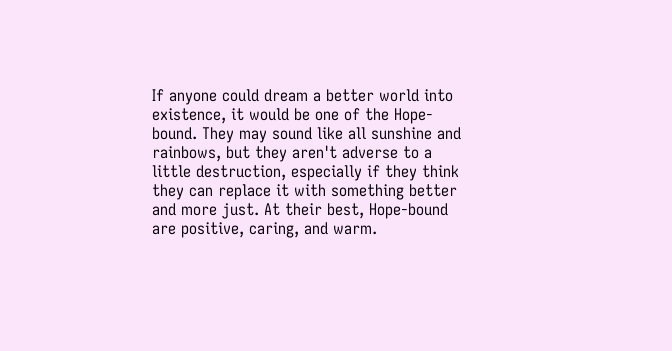If anyone could dream a better world into existence, it would be one of the Hope-bound. They may sound like all sunshine and rainbows, but they aren't adverse to a little destruction, especially if they think they can replace it with something better and more just. At their best, Hope-bound are positive, caring, and warm.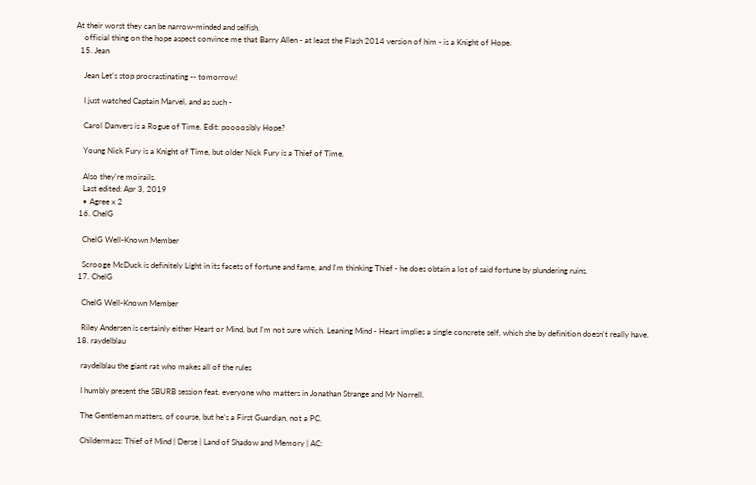At their worst they can be narrow-minded and selfish.
    official thing on the hope aspect convince me that Barry Allen - at least the Flash 2014 version of him - is a Knight of Hope.
  15. Jean

    Jean Let’s stop procrastinating -- tomorrow!

    I just watched Captain Marvel, and as such -

    Carol Danvers is a Rogue of Time. Edit: poooosibly Hope?

    Young Nick Fury is a Knight of Time, but older Nick Fury is a Thief of Time.

    Also they're moirails.
    Last edited: Apr 3, 2019
    • Agree x 2
  16. ChelG

    ChelG Well-Known Member

    Scrooge McDuck is definitely Light in its facets of fortune and fame, and I'm thinking Thief - he does obtain a lot of said fortune by plundering ruins.
  17. ChelG

    ChelG Well-Known Member

    Riley Andersen is certainly either Heart or Mind, but I'm not sure which. Leaning Mind - Heart implies a single concrete self, which she by definition doesn't really have.
  18. raydelblau

    raydelblau the giant rat who makes all of the rules

    I humbly present the SBURB session feat. everyone who matters in Jonathan Strange and Mr Norrell.

    The Gentleman matters, of course, but he’s a First Guardian, not a PC.

    Childermass: Thief of Mind | Derse | Land of Shadow and Memory | AC: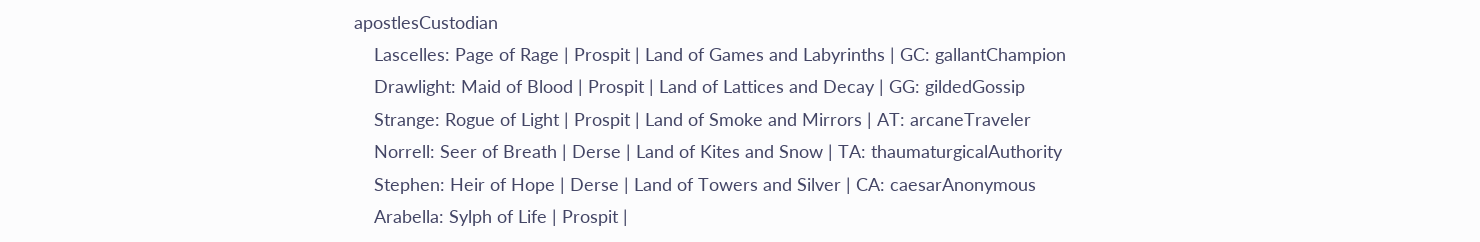apostlesCustodian
    Lascelles: Page of Rage | Prospit | Land of Games and Labyrinths | GC: gallantChampion
    Drawlight: Maid of Blood | Prospit | Land of Lattices and Decay | GG: gildedGossip
    Strange: Rogue of Light | Prospit | Land of Smoke and Mirrors | AT: arcaneTraveler
    Norrell: Seer of Breath | Derse | Land of Kites and Snow | TA: thaumaturgicalAuthority
    Stephen: Heir of Hope | Derse | Land of Towers and Silver | CA: caesarAnonymous
    Arabella: Sylph of Life | Prospit |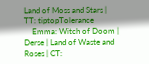Land of Moss and Stars | TT: tiptopTolerance
    Emma: Witch of Doom | Derse | Land of Waste and Roses | CT: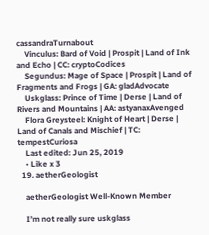cassandraTurnabout
    Vinculus: Bard of Void | Prospit | Land of Ink and Echo | CC: cryptoCodices
    Segundus: Mage of Space | Prospit | Land of Fragments and Frogs | GA: gladAdvocate
    Uskglass: Prince of Time | Derse | Land of Rivers and Mountains | AA: astyanaxAvenged
    Flora Greysteel: Knight of Heart | Derse | Land of Canals and Mischief | TC: tempestCuriosa
    Last edited: Jun 25, 2019
    • Like x 3
  19. aetherGeologist

    aetherGeologist Well-Known Member

    I’m not really sure uskglass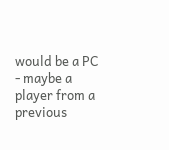would be a PC - maybe a player from a previous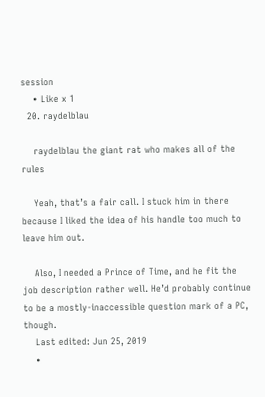session
    • Like x 1
  20. raydelblau

    raydelblau the giant rat who makes all of the rules

    Yeah, that’s a fair call. I stuck him in there because I liked the idea of his handle too much to leave him out.

    Also, I needed a Prince of Time, and he fit the job description rather well. He’d probably continue to be a mostly-inaccessible question mark of a PC, though.
    Last edited: Jun 25, 2019
    •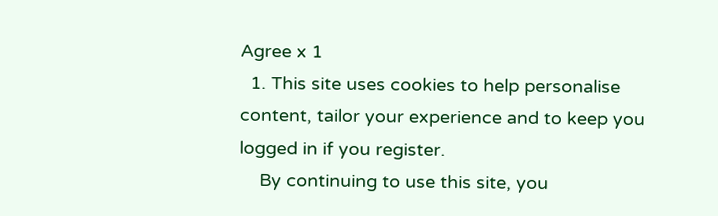Agree x 1
  1. This site uses cookies to help personalise content, tailor your experience and to keep you logged in if you register.
    By continuing to use this site, you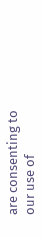are consenting to our use of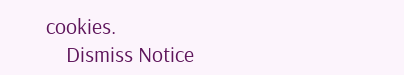cookies.
    Dismiss Notice